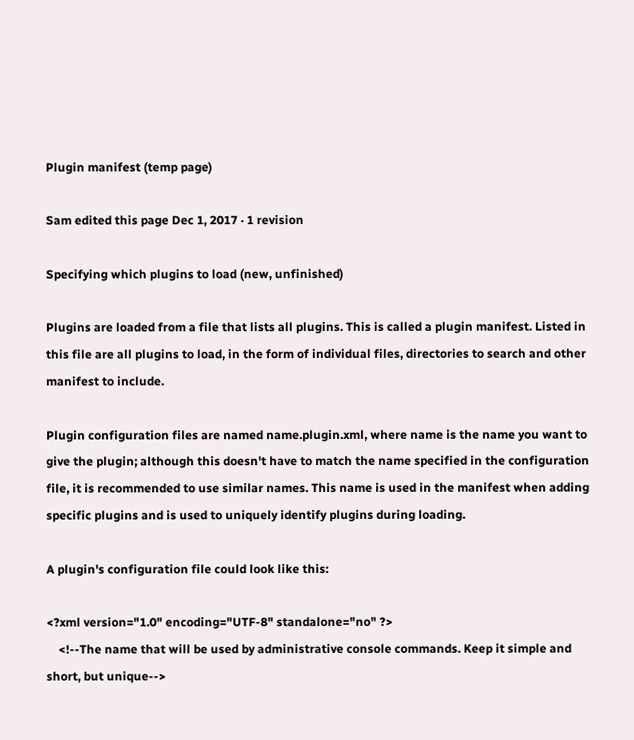Plugin manifest (temp page)

Sam edited this page Dec 1, 2017 · 1 revision

Specifying which plugins to load (new, unfinished)

Plugins are loaded from a file that lists all plugins. This is called a plugin manifest. Listed in this file are all plugins to load, in the form of individual files, directories to search and other manifest to include.

Plugin configuration files are named name.plugin.xml, where name is the name you want to give the plugin; although this doesn't have to match the name specified in the configuration file, it is recommended to use similar names. This name is used in the manifest when adding specific plugins and is used to uniquely identify plugins during loading.

A plugin's configuration file could look like this:

<?xml version="1.0" encoding="UTF-8" standalone="no" ?>
    <!--The name that will be used by administrative console commands. Keep it simple and short, but unique-->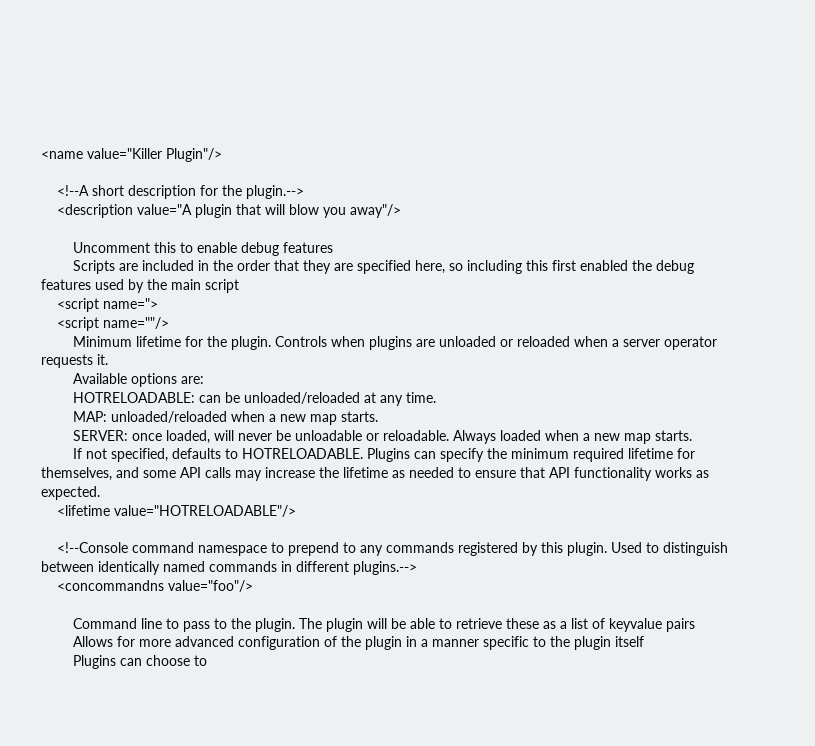<name value="Killer Plugin"/>

    <!--A short description for the plugin.-->
    <description value="A plugin that will blow you away"/>

        Uncomment this to enable debug features
        Scripts are included in the order that they are specified here, so including this first enabled the debug features used by the main script
    <script name=">
    <script name=""/>
        Minimum lifetime for the plugin. Controls when plugins are unloaded or reloaded when a server operator requests it.
        Available options are:
        HOTRELOADABLE: can be unloaded/reloaded at any time.
        MAP: unloaded/reloaded when a new map starts.
        SERVER: once loaded, will never be unloadable or reloadable. Always loaded when a new map starts.
        If not specified, defaults to HOTRELOADABLE. Plugins can specify the minimum required lifetime for themselves, and some API calls may increase the lifetime as needed to ensure that API functionality works as expected.
    <lifetime value="HOTRELOADABLE"/>

    <!--Console command namespace to prepend to any commands registered by this plugin. Used to distinguish between identically named commands in different plugins.-->
    <concommandns value="foo"/>

        Command line to pass to the plugin. The plugin will be able to retrieve these as a list of keyvalue pairs
        Allows for more advanced configuration of the plugin in a manner specific to the plugin itself
        Plugins can choose to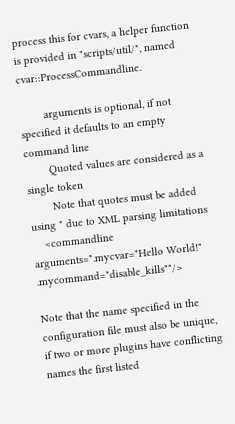process this for cvars, a helper function is provided in "scripts/util/", named cvar::ProcessCommandline.

        arguments is optional, if not specified it defaults to an empty command line
        Quoted values are considered as a single token
        Note that quotes must be added using " due to XML parsing limitations
    <commandline arguments=".mycvar="Hello World!" .mycommand="disable_kills""/>

Note that the name specified in the configuration file must also be unique, if two or more plugins have conflicting names the first listed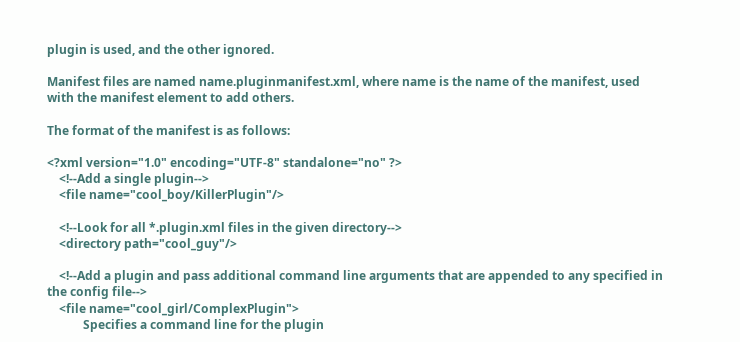plugin is used, and the other ignored.

Manifest files are named name.pluginmanifest.xml, where name is the name of the manifest, used with the manifest element to add others.

The format of the manifest is as follows:

<?xml version="1.0" encoding="UTF-8" standalone="no" ?>
    <!--Add a single plugin-->
    <file name="cool_boy/KillerPlugin"/>

    <!--Look for all *.plugin.xml files in the given directory-->
    <directory path="cool_guy"/>

    <!--Add a plugin and pass additional command line arguments that are appended to any specified in the config file-->
    <file name="cool_girl/ComplexPlugin">
            Specifies a command line for the plugin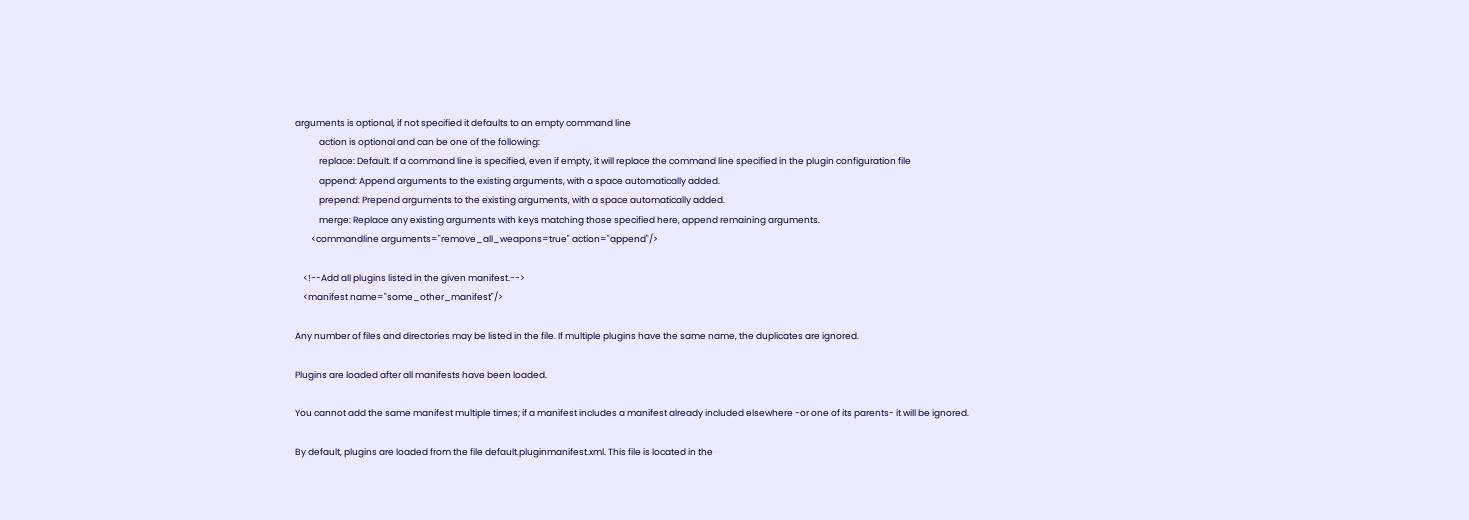arguments is optional, if not specified it defaults to an empty command line
            action is optional and can be one of the following:
            replace: Default. If a command line is specified, even if empty, it will replace the command line specified in the plugin configuration file
            append: Append arguments to the existing arguments, with a space automatically added.
            prepend: Prepend arguments to the existing arguments, with a space automatically added.
            merge: Replace any existing arguments with keys matching those specified here, append remaining arguments.
        <commandline arguments="remove_all_weapons=true" action="append"/>

    <!--Add all plugins listed in the given manifest.-->
    <manifest name="some_other_manifest"/>

Any number of files and directories may be listed in the file. If multiple plugins have the same name, the duplicates are ignored.

Plugins are loaded after all manifests have been loaded.

You cannot add the same manifest multiple times; if a manifest includes a manifest already included elsewhere -or one of its parents- it will be ignored.

By default, plugins are loaded from the file default.pluginmanifest.xml. This file is located in the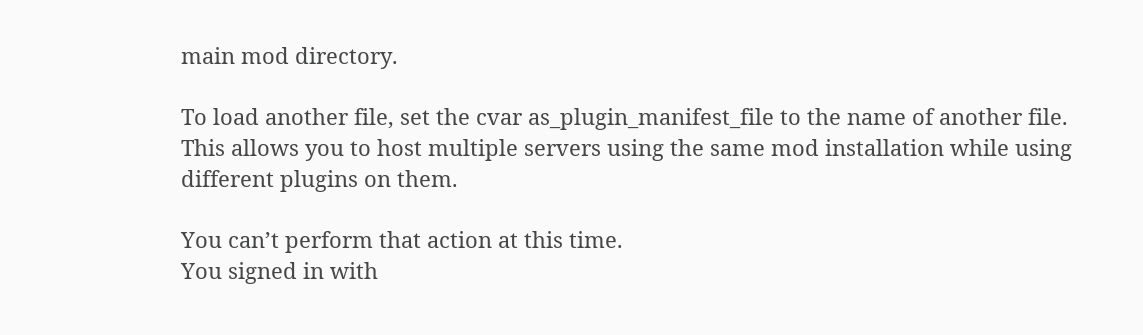main mod directory.

To load another file, set the cvar as_plugin_manifest_file to the name of another file. This allows you to host multiple servers using the same mod installation while using different plugins on them.

You can’t perform that action at this time.
You signed in with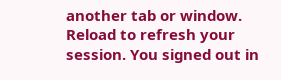another tab or window. Reload to refresh your session. You signed out in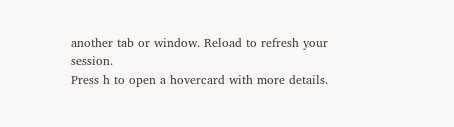another tab or window. Reload to refresh your session.
Press h to open a hovercard with more details.